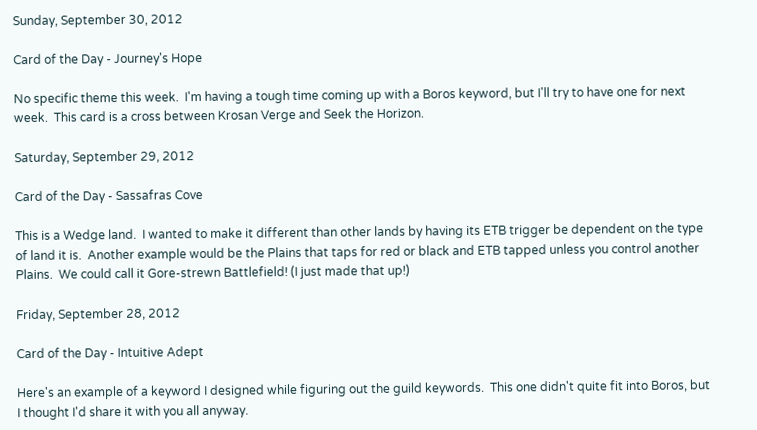Sunday, September 30, 2012

Card of the Day - Journey's Hope

No specific theme this week.  I'm having a tough time coming up with a Boros keyword, but I'll try to have one for next week.  This card is a cross between Krosan Verge and Seek the Horizon.

Saturday, September 29, 2012

Card of the Day - Sassafras Cove

This is a Wedge land.  I wanted to make it different than other lands by having its ETB trigger be dependent on the type of land it is.  Another example would be the Plains that taps for red or black and ETB tapped unless you control another Plains.  We could call it Gore-strewn Battlefield! (I just made that up!)

Friday, September 28, 2012

Card of the Day - Intuitive Adept

Here's an example of a keyword I designed while figuring out the guild keywords.  This one didn't quite fit into Boros, but I thought I'd share it with you all anyway.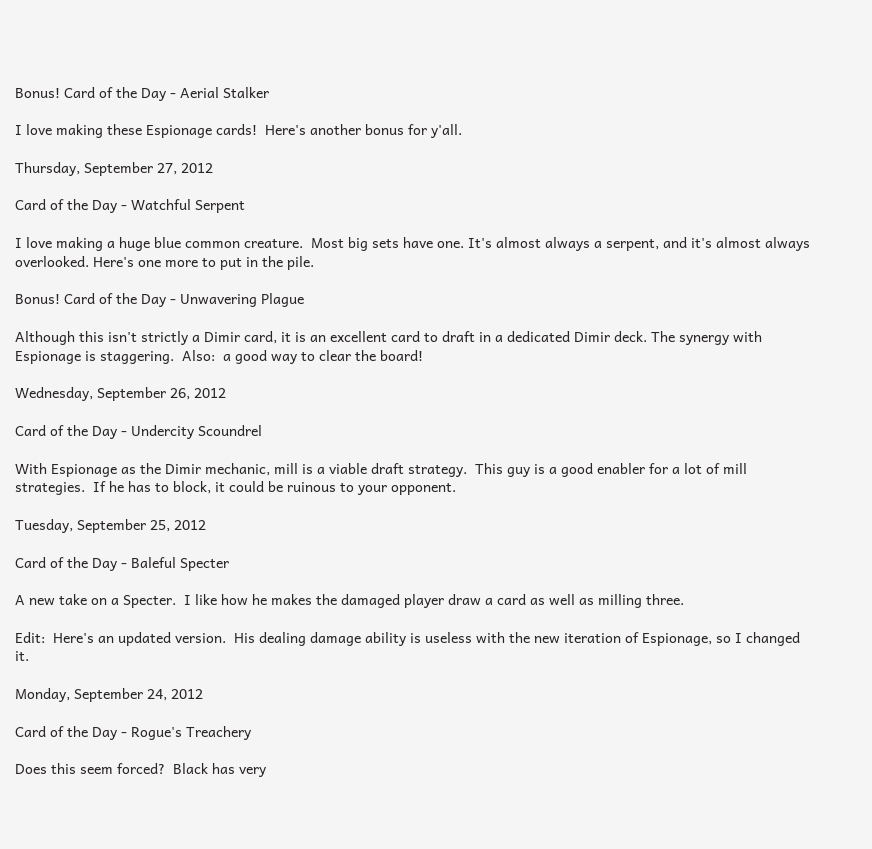Bonus! Card of the Day - Aerial Stalker

I love making these Espionage cards!  Here's another bonus for y'all.

Thursday, September 27, 2012

Card of the Day - Watchful Serpent

I love making a huge blue common creature.  Most big sets have one. It's almost always a serpent, and it's almost always overlooked. Here's one more to put in the pile.

Bonus! Card of the Day - Unwavering Plague

Although this isn't strictly a Dimir card, it is an excellent card to draft in a dedicated Dimir deck. The synergy with Espionage is staggering.  Also:  a good way to clear the board!

Wednesday, September 26, 2012

Card of the Day - Undercity Scoundrel

With Espionage as the Dimir mechanic, mill is a viable draft strategy.  This guy is a good enabler for a lot of mill strategies.  If he has to block, it could be ruinous to your opponent.

Tuesday, September 25, 2012

Card of the Day - Baleful Specter

A new take on a Specter.  I like how he makes the damaged player draw a card as well as milling three.

Edit:  Here's an updated version.  His dealing damage ability is useless with the new iteration of Espionage, so I changed it.

Monday, September 24, 2012

Card of the Day - Rogue's Treachery

Does this seem forced?  Black has very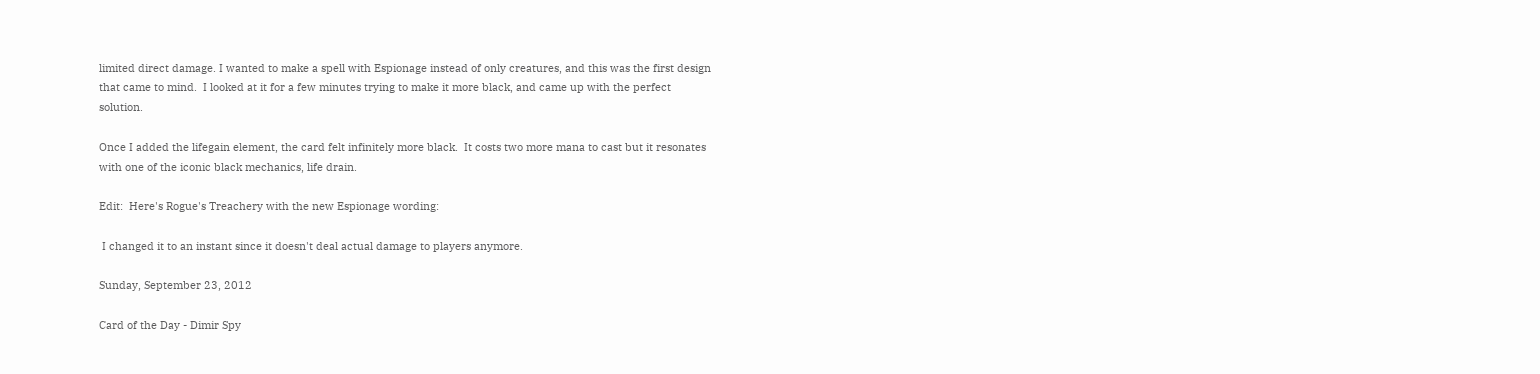limited direct damage. I wanted to make a spell with Espionage instead of only creatures, and this was the first design that came to mind.  I looked at it for a few minutes trying to make it more black, and came up with the perfect solution.

Once I added the lifegain element, the card felt infinitely more black.  It costs two more mana to cast but it resonates with one of the iconic black mechanics, life drain.

Edit:  Here's Rogue's Treachery with the new Espionage wording:

 I changed it to an instant since it doesn't deal actual damage to players anymore.

Sunday, September 23, 2012

Card of the Day - Dimir Spy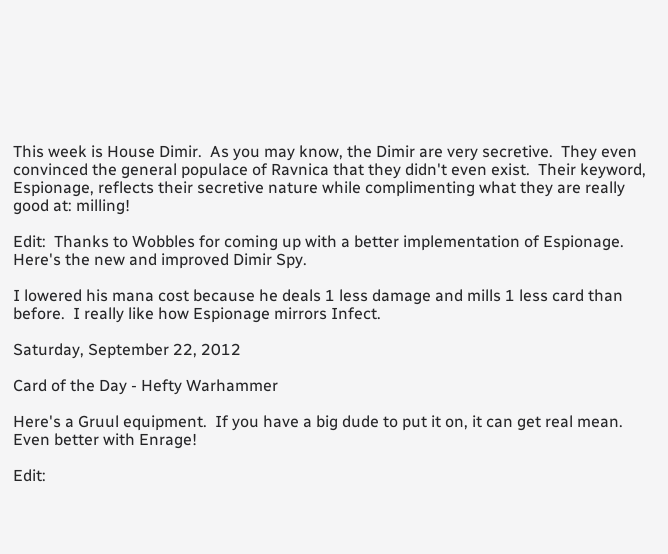This week is House Dimir.  As you may know, the Dimir are very secretive.  They even convinced the general populace of Ravnica that they didn't even exist.  Their keyword, Espionage, reflects their secretive nature while complimenting what they are really good at: milling!

Edit:  Thanks to Wobbles for coming up with a better implementation of Espionage. Here's the new and improved Dimir Spy.

I lowered his mana cost because he deals 1 less damage and mills 1 less card than before.  I really like how Espionage mirrors Infect.

Saturday, September 22, 2012

Card of the Day - Hefty Warhammer

Here's a Gruul equipment.  If you have a big dude to put it on, it can get real mean.  Even better with Enrage!

Edit: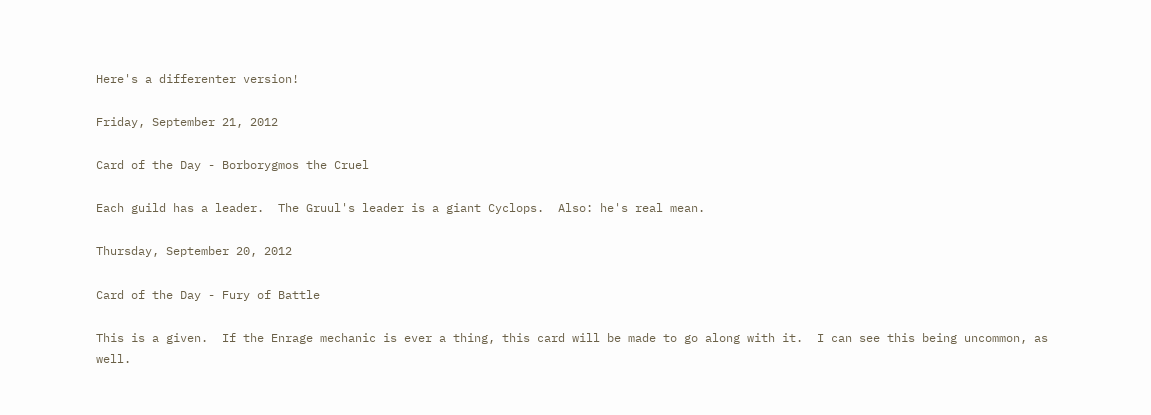Here's a differenter version!

Friday, September 21, 2012

Card of the Day - Borborygmos the Cruel

Each guild has a leader.  The Gruul's leader is a giant Cyclops.  Also: he's real mean.

Thursday, September 20, 2012

Card of the Day - Fury of Battle

This is a given.  If the Enrage mechanic is ever a thing, this card will be made to go along with it.  I can see this being uncommon, as well.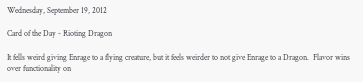Wednesday, September 19, 2012

Card of the Day - Rioting Dragon

It fells weird giving Enrage to a flying creature, but it feels weirder to not give Enrage to a Dragon.  Flavor wins over functionality on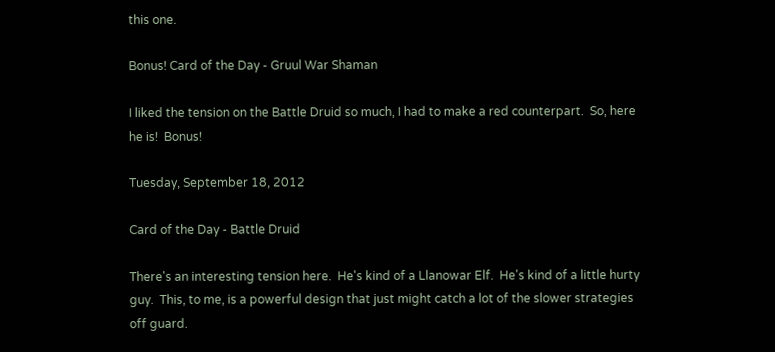this one.

Bonus! Card of the Day - Gruul War Shaman

I liked the tension on the Battle Druid so much, I had to make a red counterpart.  So, here he is!  Bonus!

Tuesday, September 18, 2012

Card of the Day - Battle Druid

There's an interesting tension here.  He's kind of a Llanowar Elf.  He's kind of a little hurty guy.  This, to me, is a powerful design that just might catch a lot of the slower strategies off guard.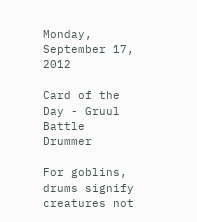Monday, September 17, 2012

Card of the Day - Gruul Battle Drummer

For goblins, drums signify creatures not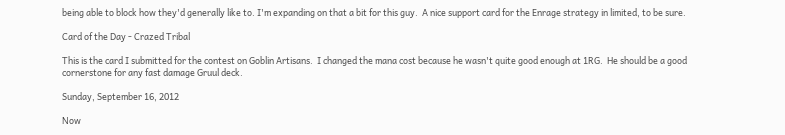being able to block how they'd generally like to. I'm expanding on that a bit for this guy.  A nice support card for the Enrage strategy in limited, to be sure.

Card of the Day - Crazed Tribal

This is the card I submitted for the contest on Goblin Artisans.  I changed the mana cost because he wasn't quite good enough at 1RG.  He should be a good cornerstone for any fast damage Gruul deck.

Sunday, September 16, 2012

Now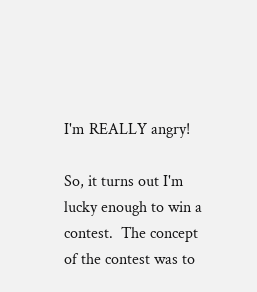I'm REALLY angry!

So, it turns out I'm lucky enough to win a contest.  The concept of the contest was to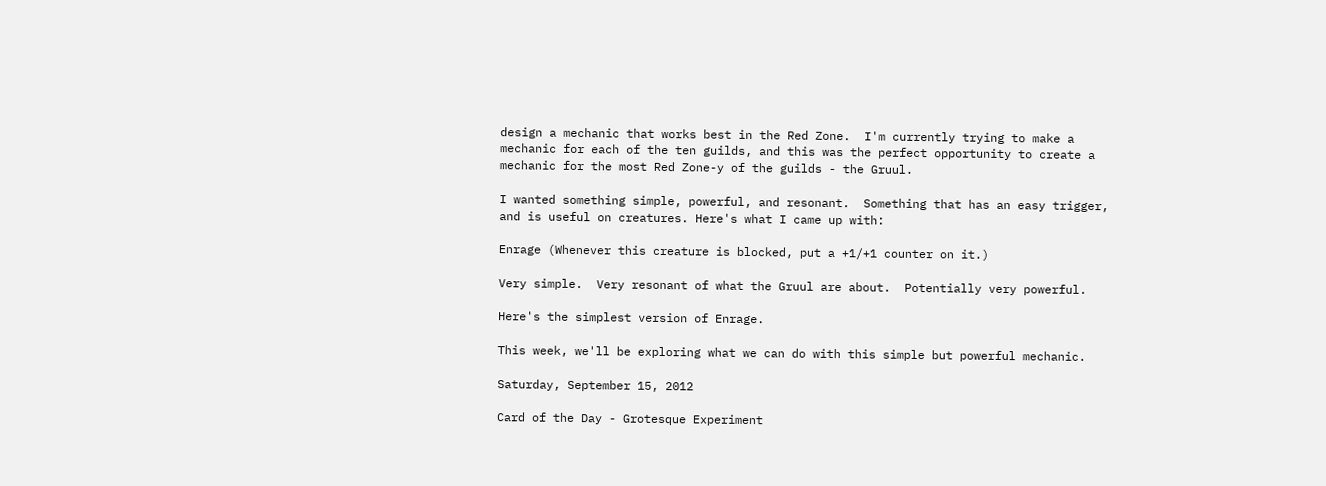design a mechanic that works best in the Red Zone.  I'm currently trying to make a mechanic for each of the ten guilds, and this was the perfect opportunity to create a mechanic for the most Red Zone-y of the guilds - the Gruul.

I wanted something simple, powerful, and resonant.  Something that has an easy trigger, and is useful on creatures. Here's what I came up with:

Enrage (Whenever this creature is blocked, put a +1/+1 counter on it.)

Very simple.  Very resonant of what the Gruul are about.  Potentially very powerful.

Here's the simplest version of Enrage.

This week, we'll be exploring what we can do with this simple but powerful mechanic.

Saturday, September 15, 2012

Card of the Day - Grotesque Experiment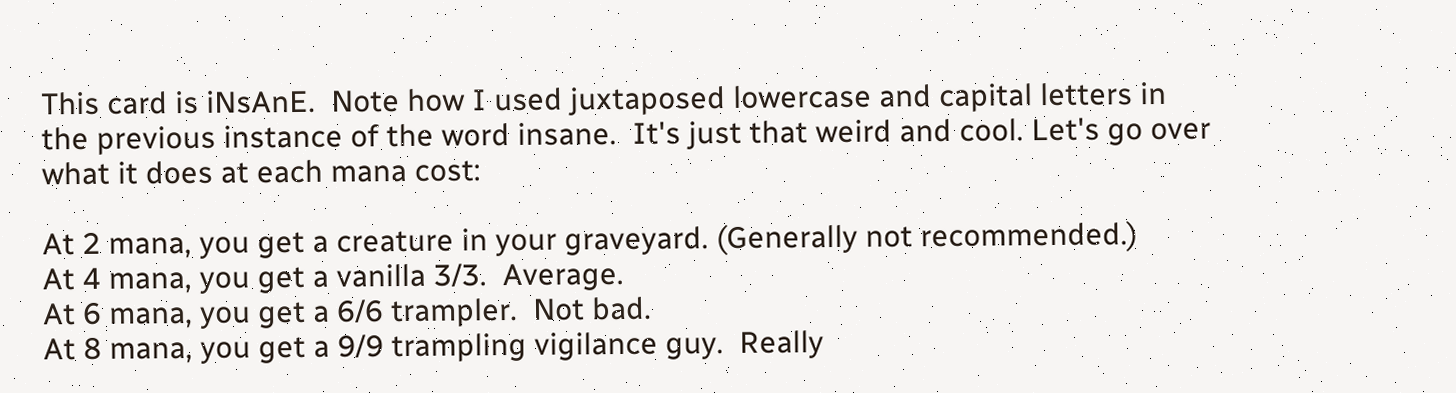This card is iNsAnE.  Note how I used juxtaposed lowercase and capital letters in the previous instance of the word insane.  It's just that weird and cool. Let's go over what it does at each mana cost:

At 2 mana, you get a creature in your graveyard. (Generally not recommended.)
At 4 mana, you get a vanilla 3/3.  Average.
At 6 mana, you get a 6/6 trampler.  Not bad.
At 8 mana, you get a 9/9 trampling vigilance guy.  Really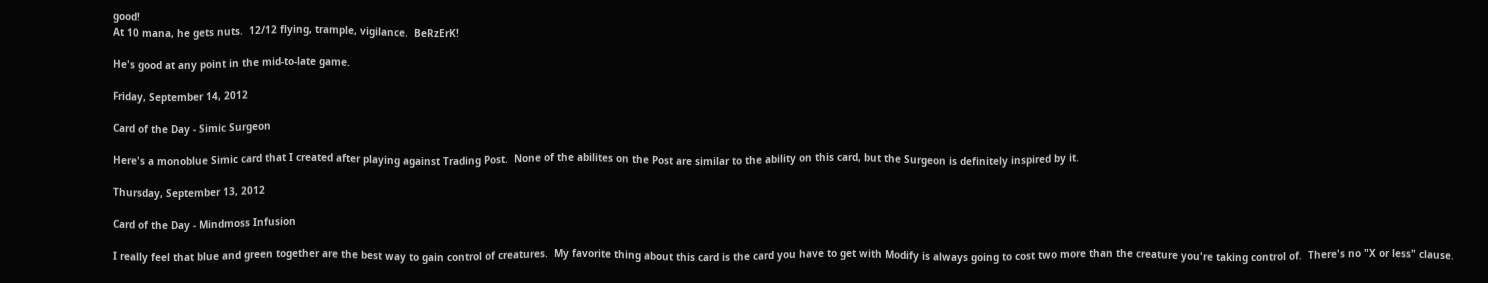good!
At 10 mana, he gets nuts.  12/12 flying, trample, vigilance.  BeRzErK!

He's good at any point in the mid-to-late game.

Friday, September 14, 2012

Card of the Day - Simic Surgeon

Here's a monoblue Simic card that I created after playing against Trading Post.  None of the abilites on the Post are similar to the ability on this card, but the Surgeon is definitely inspired by it.

Thursday, September 13, 2012

Card of the Day - Mindmoss Infusion

I really feel that blue and green together are the best way to gain control of creatures.  My favorite thing about this card is the card you have to get with Modify is always going to cost two more than the creature you're taking control of.  There's no "X or less" clause.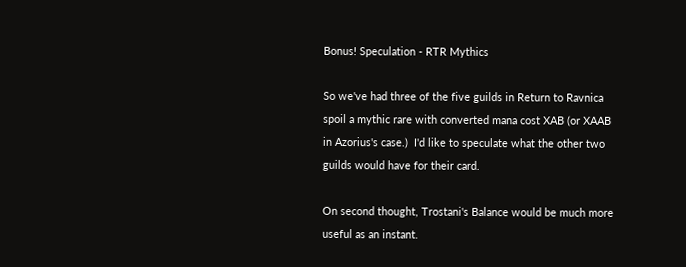Bonus! Speculation - RTR Mythics

So we've had three of the five guilds in Return to Ravnica spoil a mythic rare with converted mana cost XAB (or XAAB in Azorius's case.)  I'd like to speculate what the other two guilds would have for their card.

On second thought, Trostani's Balance would be much more useful as an instant.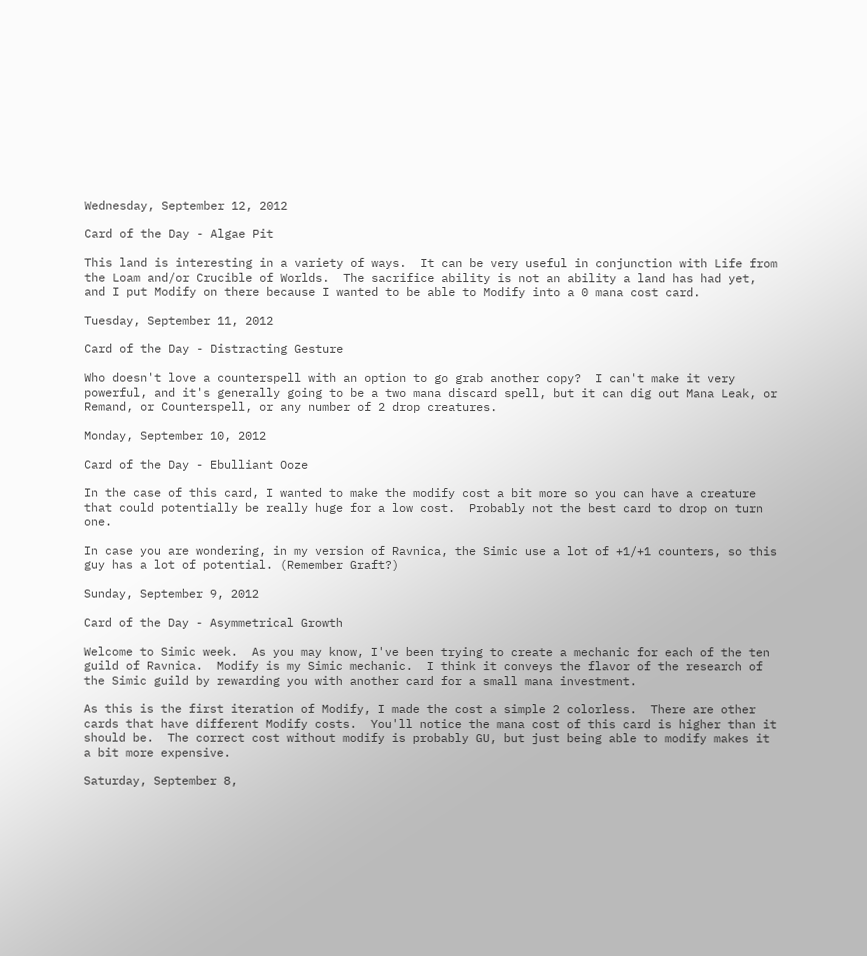Wednesday, September 12, 2012

Card of the Day - Algae Pit

This land is interesting in a variety of ways.  It can be very useful in conjunction with Life from the Loam and/or Crucible of Worlds.  The sacrifice ability is not an ability a land has had yet, and I put Modify on there because I wanted to be able to Modify into a 0 mana cost card.

Tuesday, September 11, 2012

Card of the Day - Distracting Gesture

Who doesn't love a counterspell with an option to go grab another copy?  I can't make it very powerful, and it's generally going to be a two mana discard spell, but it can dig out Mana Leak, or Remand, or Counterspell, or any number of 2 drop creatures.

Monday, September 10, 2012

Card of the Day - Ebulliant Ooze

In the case of this card, I wanted to make the modify cost a bit more so you can have a creature that could potentially be really huge for a low cost.  Probably not the best card to drop on turn one.

In case you are wondering, in my version of Ravnica, the Simic use a lot of +1/+1 counters, so this guy has a lot of potential. (Remember Graft?)

Sunday, September 9, 2012

Card of the Day - Asymmetrical Growth

Welcome to Simic week.  As you may know, I've been trying to create a mechanic for each of the ten guild of Ravnica.  Modify is my Simic mechanic.  I think it conveys the flavor of the research of the Simic guild by rewarding you with another card for a small mana investment.

As this is the first iteration of Modify, I made the cost a simple 2 colorless.  There are other cards that have different Modify costs.  You'll notice the mana cost of this card is higher than it should be.  The correct cost without modify is probably GU, but just being able to modify makes it a bit more expensive.

Saturday, September 8,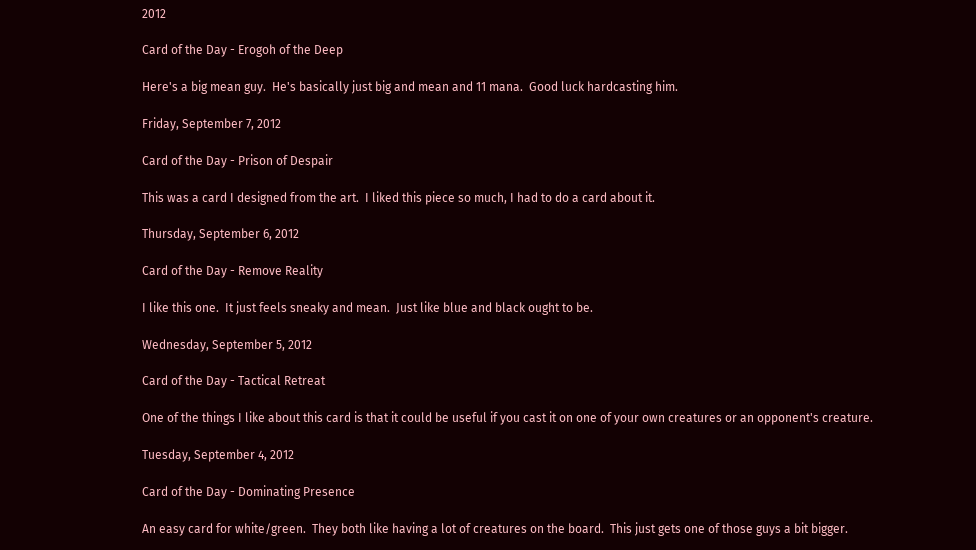2012

Card of the Day - Erogoh of the Deep

Here's a big mean guy.  He's basically just big and mean and 11 mana.  Good luck hardcasting him.

Friday, September 7, 2012

Card of the Day - Prison of Despair

This was a card I designed from the art.  I liked this piece so much, I had to do a card about it.

Thursday, September 6, 2012

Card of the Day - Remove Reality

I like this one.  It just feels sneaky and mean.  Just like blue and black ought to be.

Wednesday, September 5, 2012

Card of the Day - Tactical Retreat

One of the things I like about this card is that it could be useful if you cast it on one of your own creatures or an opponent's creature.

Tuesday, September 4, 2012

Card of the Day - Dominating Presence

An easy card for white/green.  They both like having a lot of creatures on the board.  This just gets one of those guys a bit bigger.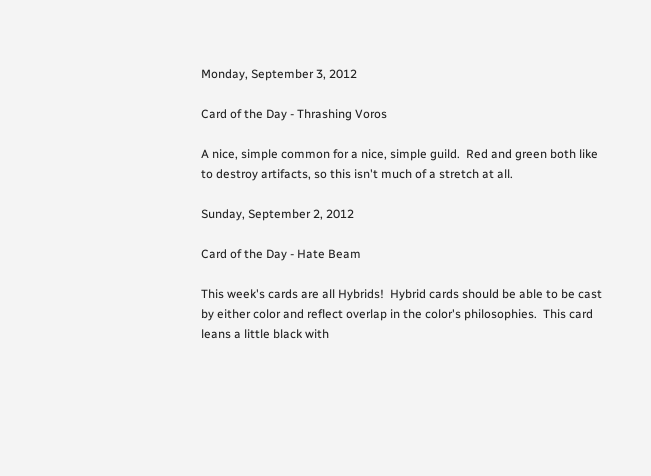Monday, September 3, 2012

Card of the Day - Thrashing Voros

A nice, simple common for a nice, simple guild.  Red and green both like to destroy artifacts, so this isn't much of a stretch at all.

Sunday, September 2, 2012

Card of the Day - Hate Beam

This week's cards are all Hybrids!  Hybrid cards should be able to be cast by either color and reflect overlap in the color's philosophies.  This card leans a little black with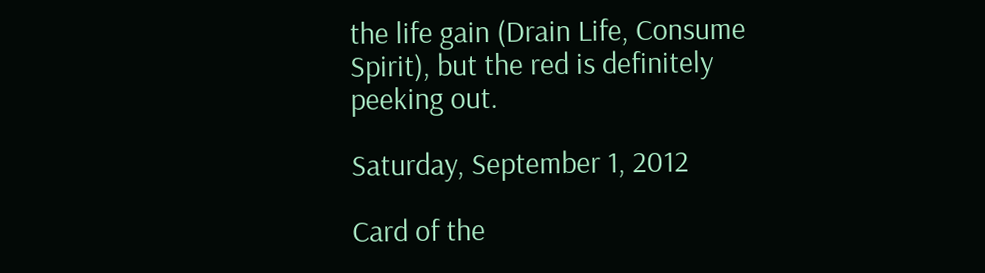the life gain (Drain Life, Consume Spirit), but the red is definitely peeking out.

Saturday, September 1, 2012

Card of the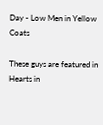Day - Low Men in Yellow Coats

These guys are featured in Hearts in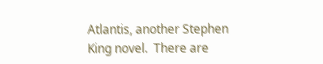Atlantis, another Stephen King novel.  There are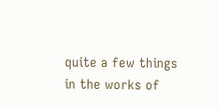quite a few things in the works of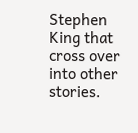Stephen King that cross over into other stories.